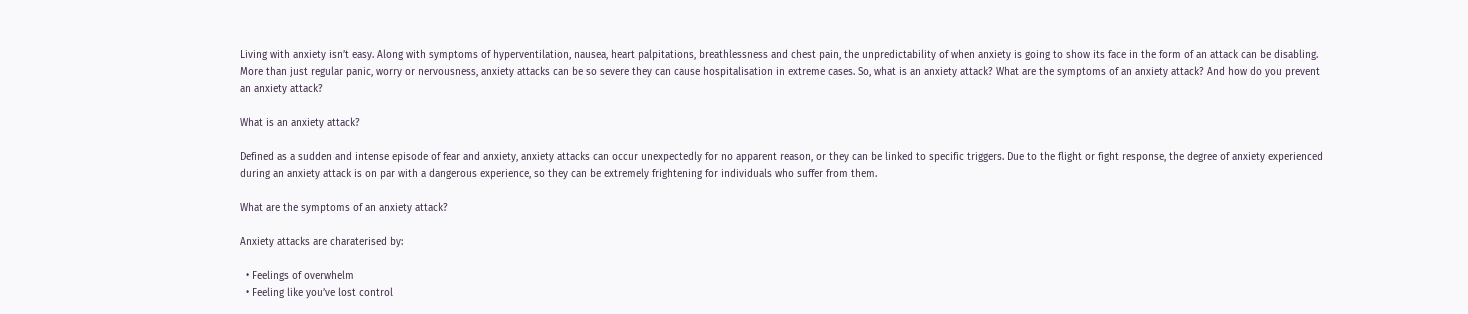Living with anxiety isn’t easy. Along with symptoms of hyperventilation, nausea, heart palpitations, breathlessness and chest pain, the unpredictability of when anxiety is going to show its face in the form of an attack can be disabling. More than just regular panic, worry or nervousness, anxiety attacks can be so severe they can cause hospitalisation in extreme cases. So, what is an anxiety attack? What are the symptoms of an anxiety attack? And how do you prevent an anxiety attack?

What is an anxiety attack?

Defined as a sudden and intense episode of fear and anxiety, anxiety attacks can occur unexpectedly for no apparent reason, or they can be linked to specific triggers. Due to the flight or fight response, the degree of anxiety experienced during an anxiety attack is on par with a dangerous experience, so they can be extremely frightening for individuals who suffer from them.

What are the symptoms of an anxiety attack?

Anxiety attacks are charaterised by:

  • Feelings of overwhelm
  • Feeling like you’ve lost control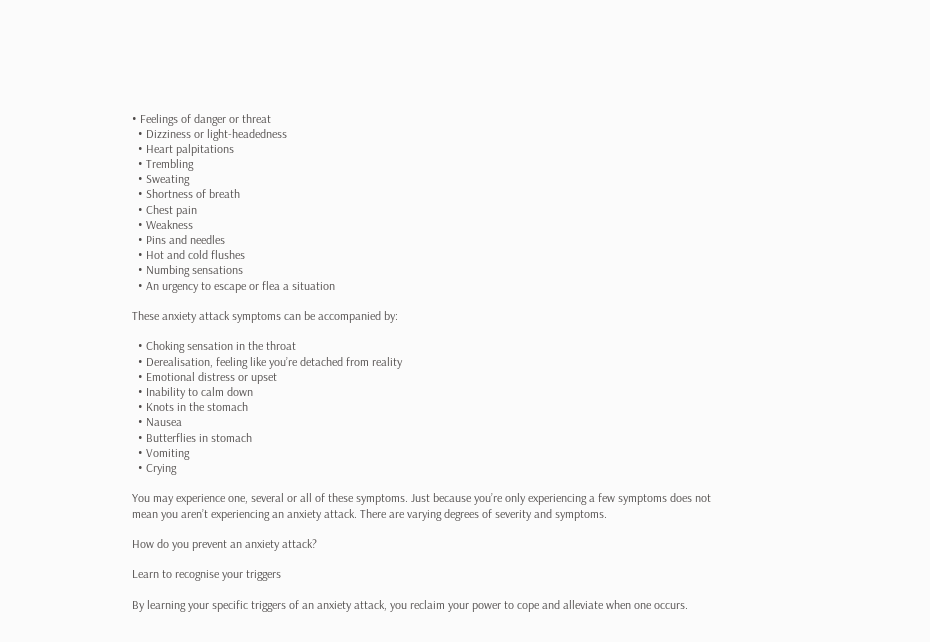• Feelings of danger or threat
  • Dizziness or light-headedness
  • Heart palpitations
  • Trembling
  • Sweating
  • Shortness of breath
  • Chest pain
  • Weakness
  • Pins and needles
  • Hot and cold flushes
  • Numbing sensations
  • An urgency to escape or flea a situation

These anxiety attack symptoms can be accompanied by:

  • Choking sensation in the throat
  • Derealisation, feeling like you’re detached from reality
  • Emotional distress or upset
  • Inability to calm down
  • Knots in the stomach
  • Nausea
  • Butterflies in stomach
  • Vomiting
  • Crying

You may experience one, several or all of these symptoms. Just because you’re only experiencing a few symptoms does not mean you aren’t experiencing an anxiety attack. There are varying degrees of severity and symptoms.

How do you prevent an anxiety attack?

Learn to recognise your triggers

By learning your specific triggers of an anxiety attack, you reclaim your power to cope and alleviate when one occurs.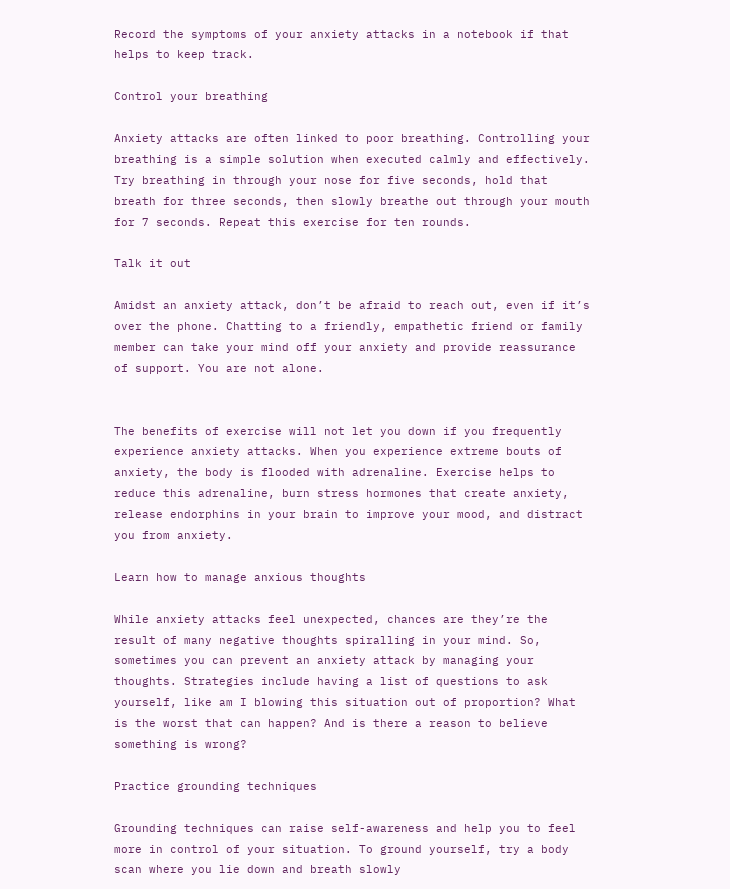Record the symptoms of your anxiety attacks in a notebook if that helps to keep track.

Control your breathing

Anxiety attacks are often linked to poor breathing. Controlling your breathing is a simple solution when executed calmly and effectively. Try breathing in through your nose for five seconds, hold that breath for three seconds, then slowly breathe out through your mouth for 7 seconds. Repeat this exercise for ten rounds.

Talk it out

Amidst an anxiety attack, don’t be afraid to reach out, even if it’s over the phone. Chatting to a friendly, empathetic friend or family member can take your mind off your anxiety and provide reassurance of support. You are not alone.


The benefits of exercise will not let you down if you frequently experience anxiety attacks. When you experience extreme bouts of anxiety, the body is flooded with adrenaline. Exercise helps to reduce this adrenaline, burn stress hormones that create anxiety, release endorphins in your brain to improve your mood, and distract you from anxiety.

Learn how to manage anxious thoughts

While anxiety attacks feel unexpected, chances are they’re the result of many negative thoughts spiralling in your mind. So, sometimes you can prevent an anxiety attack by managing your thoughts. Strategies include having a list of questions to ask yourself, like am I blowing this situation out of proportion? What is the worst that can happen? And is there a reason to believe something is wrong?

Practice grounding techniques

Grounding techniques can raise self-awareness and help you to feel more in control of your situation. To ground yourself, try a body scan where you lie down and breath slowly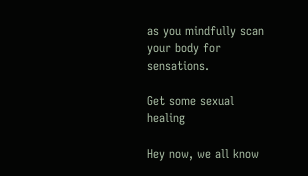as you mindfully scan your body for sensations.

Get some sexual healing

Hey now, we all know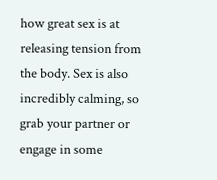how great sex is at releasing tension from the body. Sex is also incredibly calming, so grab your partner or engage in some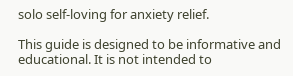solo self-loving for anxiety relief.

This guide is designed to be informative and educational. It is not intended to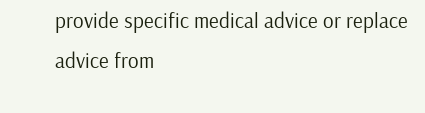provide specific medical advice or replace advice from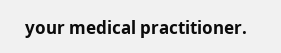your medical practitioner.